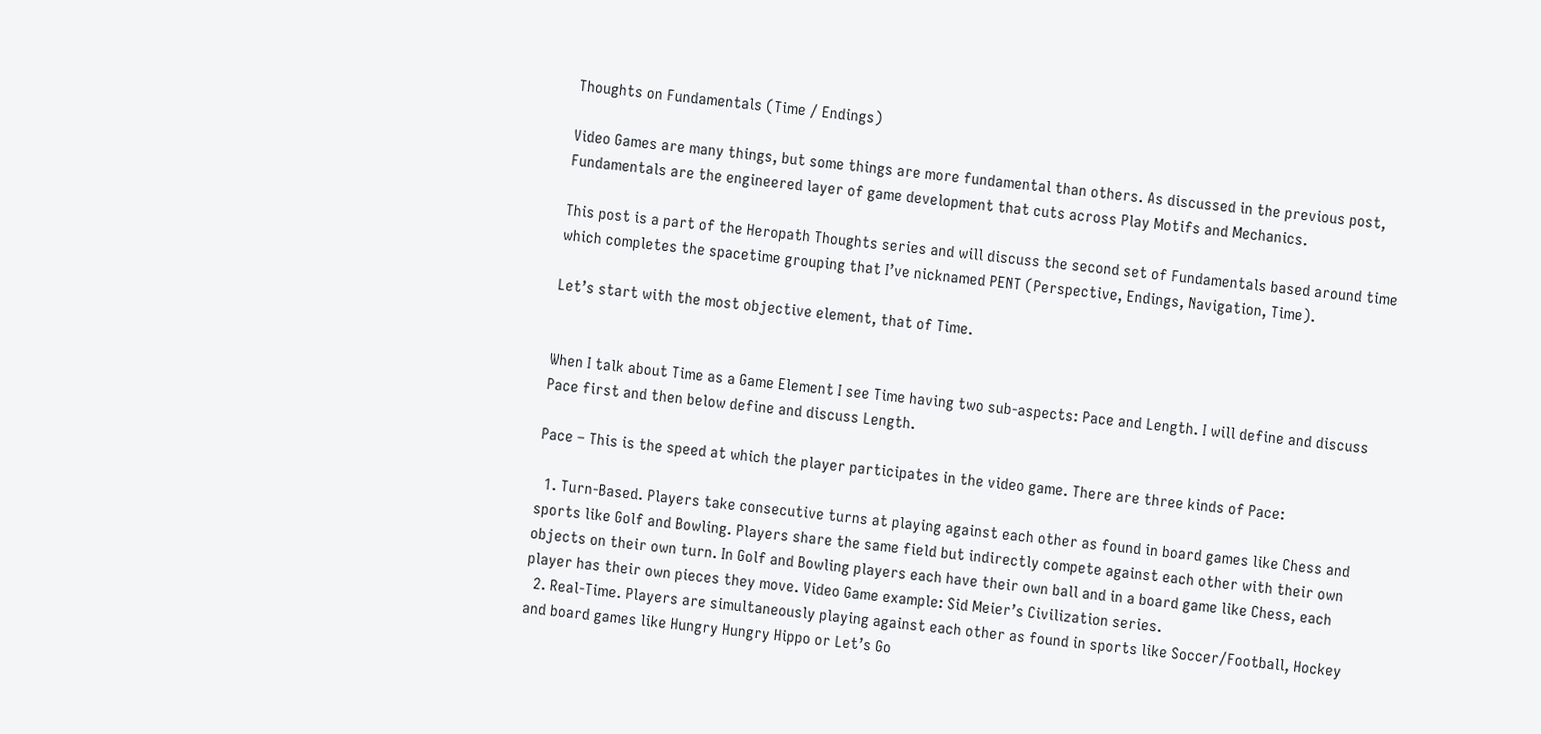Thoughts on Fundamentals (Time / Endings)

Video Games are many things, but some things are more fundamental than others. As discussed in the previous post, Fundamentals are the engineered layer of game development that cuts across Play Motifs and Mechanics.

This post is a part of the Heropath Thoughts series and will discuss the second set of Fundamentals based around time which completes the spacetime grouping that I’ve nicknamed PENT (Perspective, Endings, Navigation, Time).

Let’s start with the most objective element, that of Time.


When I talk about Time as a Game Element I see Time having two sub-aspects: Pace and Length. I will define and discuss Pace first and then below define and discuss Length.

Pace – This is the speed at which the player participates in the video game. There are three kinds of Pace:

  1. Turn-Based. Players take consecutive turns at playing against each other as found in board games like Chess and sports like Golf and Bowling. Players share the same field but indirectly compete against each other with their own objects on their own turn. In Golf and Bowling players each have their own ball and in a board game like Chess, each player has their own pieces they move. Video Game example: Sid Meier’s Civilization series.
  2. Real-Time. Players are simultaneously playing against each other as found in sports like Soccer/Football, Hockey and board games like Hungry Hungry Hippo or Let’s Go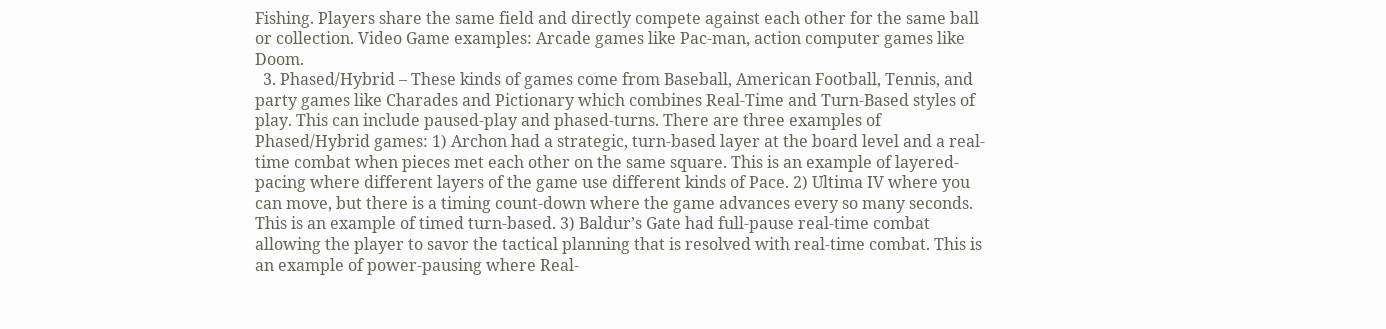Fishing. Players share the same field and directly compete against each other for the same ball or collection. Video Game examples: Arcade games like Pac-man, action computer games like Doom.
  3. Phased/Hybrid – These kinds of games come from Baseball, American Football, Tennis, and party games like Charades and Pictionary which combines Real-Time and Turn-Based styles of play. This can include paused-play and phased-turns. There are three examples of Phased/Hybrid games: 1) Archon had a strategic, turn-based layer at the board level and a real-time combat when pieces met each other on the same square. This is an example of layered-pacing where different layers of the game use different kinds of Pace. 2) Ultima IV where you can move, but there is a timing count-down where the game advances every so many seconds. This is an example of timed turn-based. 3) Baldur’s Gate had full-pause real-time combat allowing the player to savor the tactical planning that is resolved with real-time combat. This is an example of power-pausing where Real-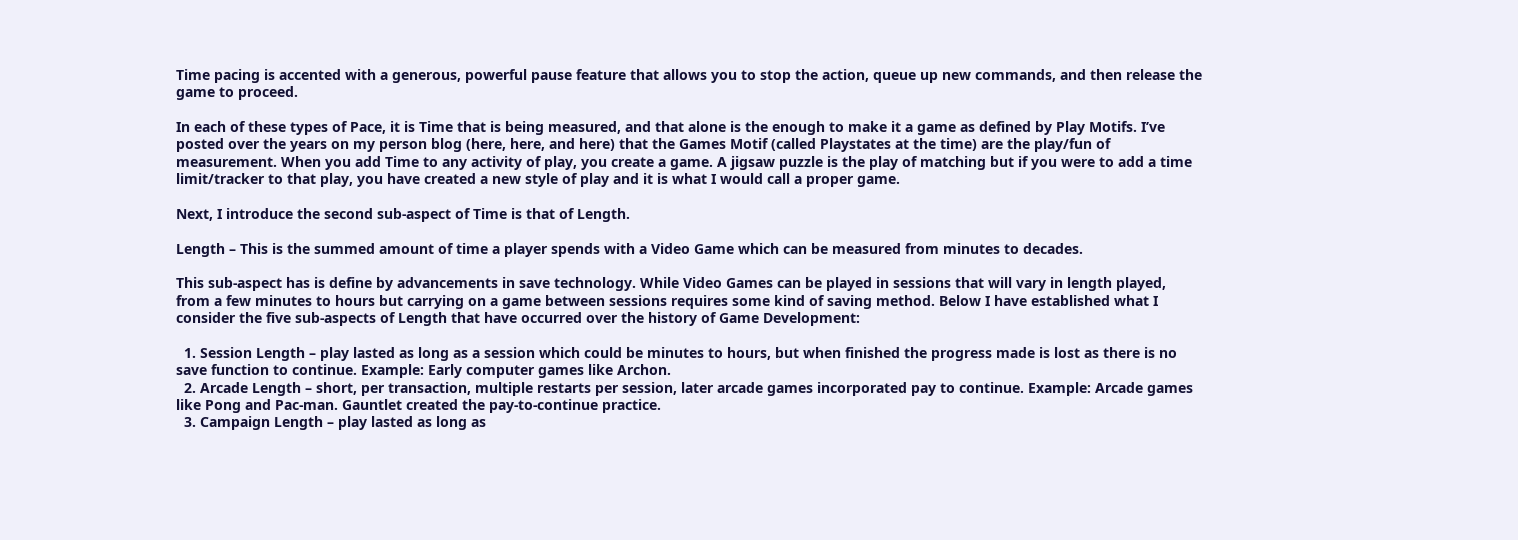Time pacing is accented with a generous, powerful pause feature that allows you to stop the action, queue up new commands, and then release the game to proceed.

In each of these types of Pace, it is Time that is being measured, and that alone is the enough to make it a game as defined by Play Motifs. I’ve posted over the years on my person blog (here, here, and here) that the Games Motif (called Playstates at the time) are the play/fun of measurement. When you add Time to any activity of play, you create a game. A jigsaw puzzle is the play of matching but if you were to add a time limit/tracker to that play, you have created a new style of play and it is what I would call a proper game.

Next, I introduce the second sub-aspect of Time is that of Length.

Length – This is the summed amount of time a player spends with a Video Game which can be measured from minutes to decades.

This sub-aspect has is define by advancements in save technology. While Video Games can be played in sessions that will vary in length played, from a few minutes to hours but carrying on a game between sessions requires some kind of saving method. Below I have established what I consider the five sub-aspects of Length that have occurred over the history of Game Development:

  1. Session Length – play lasted as long as a session which could be minutes to hours, but when finished the progress made is lost as there is no save function to continue. Example: Early computer games like Archon.
  2. Arcade Length – short, per transaction, multiple restarts per session, later arcade games incorporated pay to continue. Example: Arcade games like Pong and Pac-man. Gauntlet created the pay-to-continue practice.
  3. Campaign Length – play lasted as long as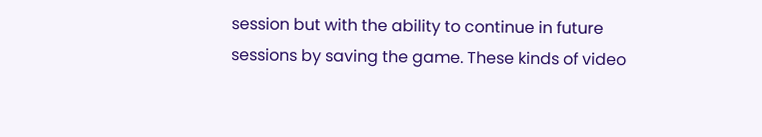session but with the ability to continue in future sessions by saving the game. These kinds of video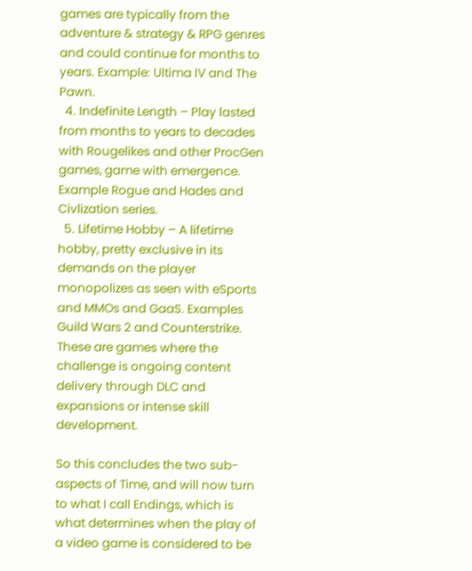games are typically from the adventure & strategy & RPG genres and could continue for months to years. Example: Ultima IV and The Pawn.
  4. Indefinite Length – Play lasted from months to years to decades with Rougelikes and other ProcGen games, game with emergence. Example Rogue and Hades and Civlization series.
  5. Lifetime Hobby – A lifetime hobby, pretty exclusive in its demands on the player monopolizes as seen with eSports and MMOs and GaaS. Examples Guild Wars 2 and Counterstrike. These are games where the challenge is ongoing content delivery through DLC and expansions or intense skill development.

So this concludes the two sub-aspects of Time, and will now turn to what I call Endings, which is what determines when the play of a video game is considered to be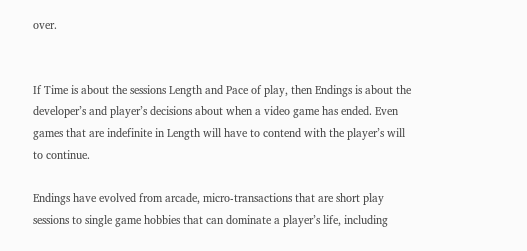over.


If Time is about the sessions Length and Pace of play, then Endings is about the developer’s and player’s decisions about when a video game has ended. Even games that are indefinite in Length will have to contend with the player’s will to continue.

Endings have evolved from arcade, micro-transactions that are short play sessions to single game hobbies that can dominate a player’s life, including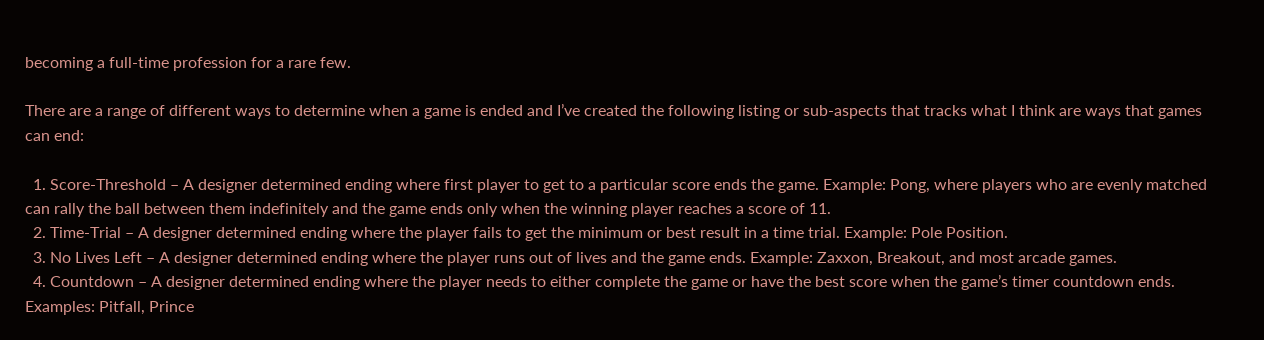becoming a full-time profession for a rare few.

There are a range of different ways to determine when a game is ended and I’ve created the following listing or sub-aspects that tracks what I think are ways that games can end:

  1. Score-Threshold – A designer determined ending where first player to get to a particular score ends the game. Example: Pong, where players who are evenly matched can rally the ball between them indefinitely and the game ends only when the winning player reaches a score of 11.
  2. Time-Trial – A designer determined ending where the player fails to get the minimum or best result in a time trial. Example: Pole Position.
  3. No Lives Left – A designer determined ending where the player runs out of lives and the game ends. Example: Zaxxon, Breakout, and most arcade games.
  4. Countdown – A designer determined ending where the player needs to either complete the game or have the best score when the game’s timer countdown ends. Examples: Pitfall, Prince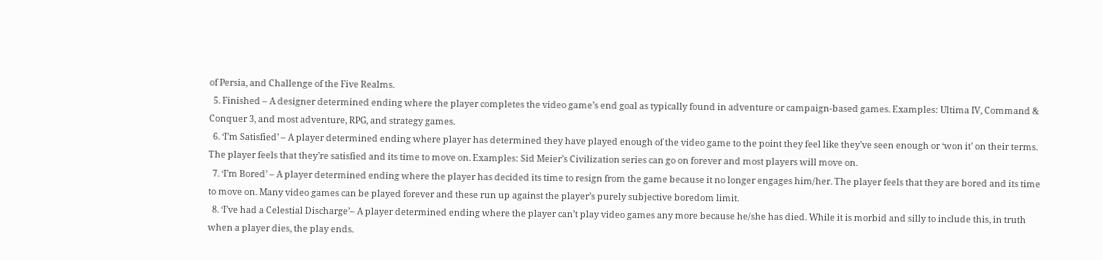of Persia, and Challenge of the Five Realms.
  5. Finished – A designer determined ending where the player completes the video game’s end goal as typically found in adventure or campaign-based games. Examples: Ultima IV, Command & Conquer 3, and most adventure, RPG, and strategy games.
  6. ‘I’m Satisfied’ – A player determined ending where player has determined they have played enough of the video game to the point they feel like they’ve seen enough or ‘won it’ on their terms. The player feels that they’re satisfied and its time to move on. Examples: Sid Meier’s Civilization series can go on forever and most players will move on.
  7. ‘I’m Bored’ – A player determined ending where the player has decided its time to resign from the game because it no longer engages him/her. The player feels that they are bored and its time to move on. Many video games can be played forever and these run up against the player’s purely subjective boredom limit.
  8. ‘I’ve had a Celestial Discharge’– A player determined ending where the player can’t play video games any more because he/she has died. While it is morbid and silly to include this, in truth when a player dies, the play ends.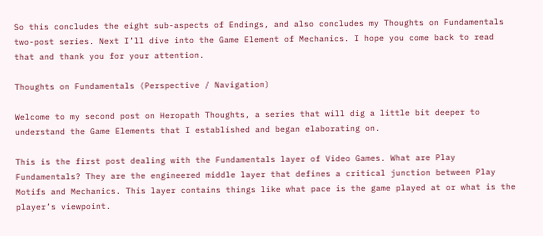So this concludes the eight sub-aspects of Endings, and also concludes my Thoughts on Fundamentals two-post series. Next I’ll dive into the Game Element of Mechanics. I hope you come back to read that and thank you for your attention.

Thoughts on Fundamentals (Perspective / Navigation)

Welcome to my second post on Heropath Thoughts, a series that will dig a little bit deeper to understand the Game Elements that I established and began elaborating on.

This is the first post dealing with the Fundamentals layer of Video Games. What are Play Fundamentals? They are the engineered middle layer that defines a critical junction between Play Motifs and Mechanics. This layer contains things like what pace is the game played at or what is the player’s viewpoint.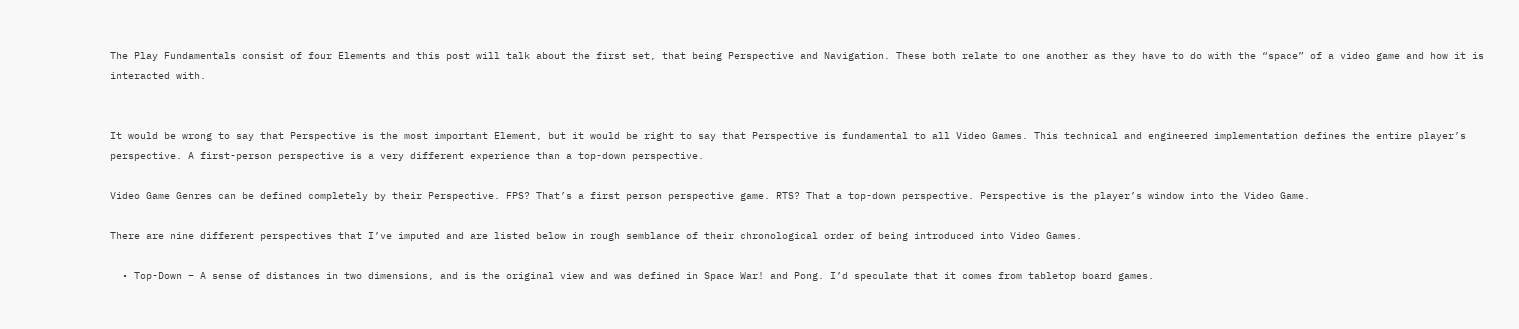The Play Fundamentals consist of four Elements and this post will talk about the first set, that being Perspective and Navigation. These both relate to one another as they have to do with the “space” of a video game and how it is interacted with.


It would be wrong to say that Perspective is the most important Element, but it would be right to say that Perspective is fundamental to all Video Games. This technical and engineered implementation defines the entire player’s perspective. A first-person perspective is a very different experience than a top-down perspective.

Video Game Genres can be defined completely by their Perspective. FPS? That’s a first person perspective game. RTS? That a top-down perspective. Perspective is the player’s window into the Video Game.

There are nine different perspectives that I’ve imputed and are listed below in rough semblance of their chronological order of being introduced into Video Games.

  • Top-Down – A sense of distances in two dimensions, and is the original view and was defined in Space War! and Pong. I’d speculate that it comes from tabletop board games.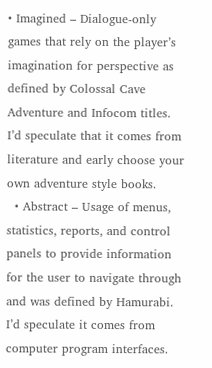• Imagined – Dialogue-only games that rely on the player’s imagination for perspective as defined by Colossal Cave Adventure and Infocom titles. I’d speculate that it comes from literature and early choose your own adventure style books.
  • Abstract – Usage of menus, statistics, reports, and control panels to provide information for the user to navigate through and was defined by Hamurabi. I’d speculate it comes from computer program interfaces.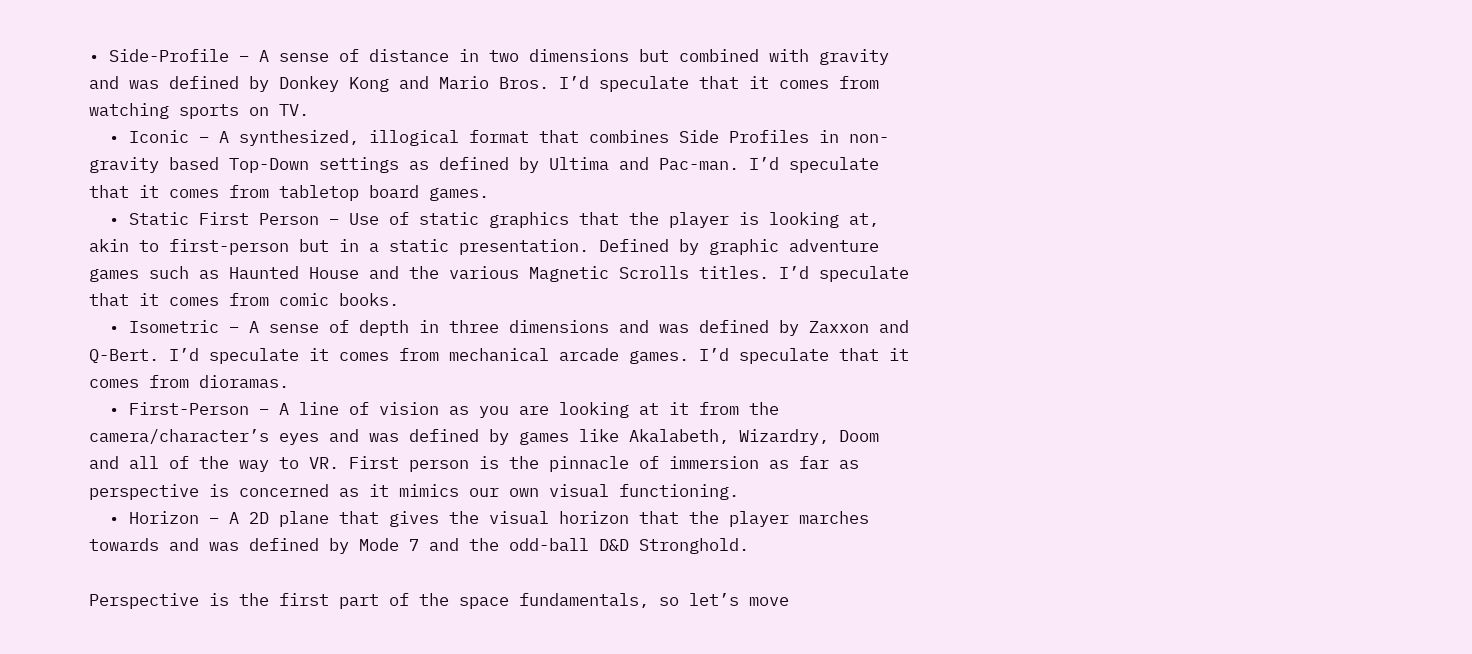• Side-Profile – A sense of distance in two dimensions but combined with gravity and was defined by Donkey Kong and Mario Bros. I’d speculate that it comes from watching sports on TV.
  • Iconic – A synthesized, illogical format that combines Side Profiles in non-gravity based Top-Down settings as defined by Ultima and Pac-man. I’d speculate that it comes from tabletop board games.
  • Static First Person – Use of static graphics that the player is looking at, akin to first-person but in a static presentation. Defined by graphic adventure games such as Haunted House and the various Magnetic Scrolls titles. I’d speculate that it comes from comic books.
  • Isometric – A sense of depth in three dimensions and was defined by Zaxxon and Q-Bert. I’d speculate it comes from mechanical arcade games. I’d speculate that it comes from dioramas.
  • First-Person – A line of vision as you are looking at it from the camera/character’s eyes and was defined by games like Akalabeth, Wizardry, Doom and all of the way to VR. First person is the pinnacle of immersion as far as perspective is concerned as it mimics our own visual functioning.
  • Horizon – A 2D plane that gives the visual horizon that the player marches towards and was defined by Mode 7 and the odd-ball D&D Stronghold.

Perspective is the first part of the space fundamentals, so let’s move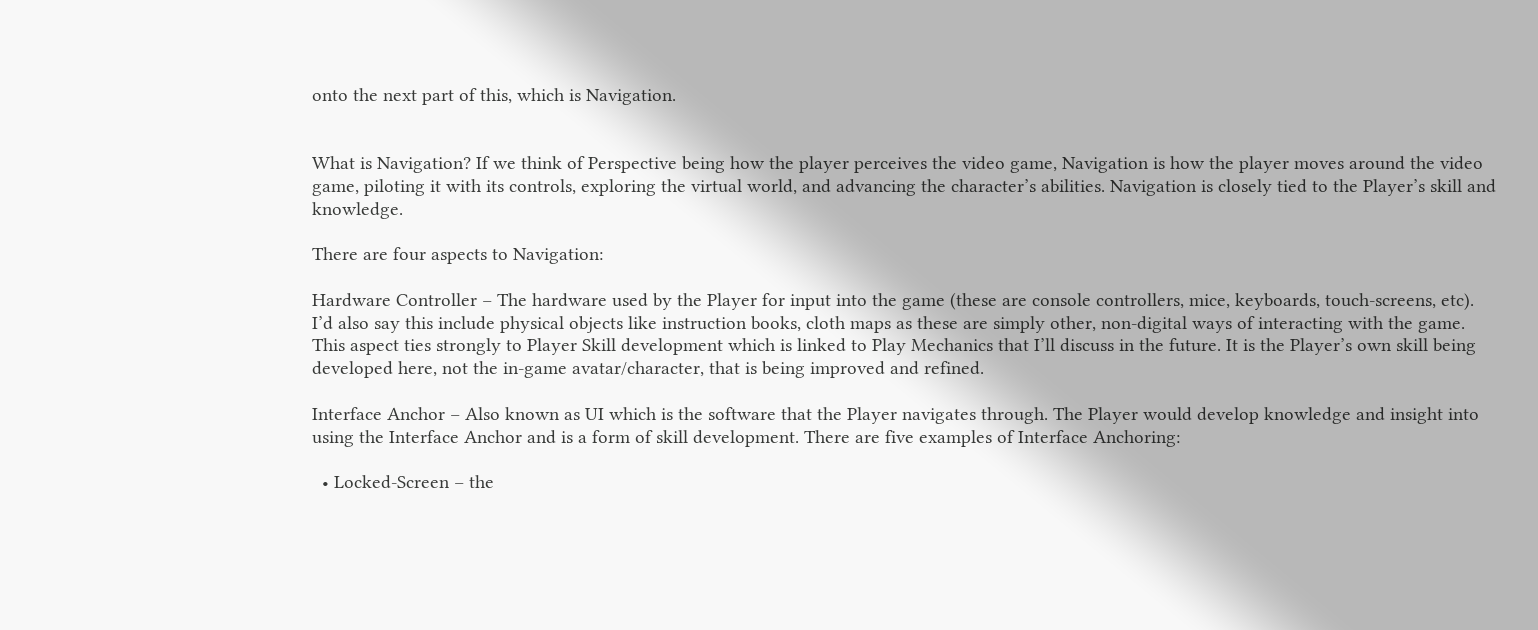onto the next part of this, which is Navigation.


What is Navigation? If we think of Perspective being how the player perceives the video game, Navigation is how the player moves around the video game, piloting it with its controls, exploring the virtual world, and advancing the character’s abilities. Navigation is closely tied to the Player’s skill and knowledge.

There are four aspects to Navigation:

Hardware Controller – The hardware used by the Player for input into the game (these are console controllers, mice, keyboards, touch-screens, etc). I’d also say this include physical objects like instruction books, cloth maps as these are simply other, non-digital ways of interacting with the game. This aspect ties strongly to Player Skill development which is linked to Play Mechanics that I’ll discuss in the future. It is the Player’s own skill being developed here, not the in-game avatar/character, that is being improved and refined.

Interface Anchor – Also known as UI which is the software that the Player navigates through. The Player would develop knowledge and insight into using the Interface Anchor and is a form of skill development. There are five examples of Interface Anchoring:

  • Locked-Screen – the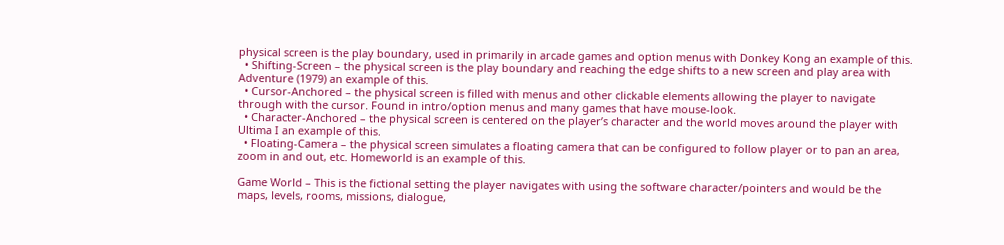physical screen is the play boundary, used in primarily in arcade games and option menus with Donkey Kong an example of this.
  • Shifting-Screen – the physical screen is the play boundary and reaching the edge shifts to a new screen and play area with Adventure (1979) an example of this.
  • Cursor-Anchored – the physical screen is filled with menus and other clickable elements allowing the player to navigate through with the cursor. Found in intro/option menus and many games that have mouse-look.
  • Character-Anchored – the physical screen is centered on the player’s character and the world moves around the player with Ultima I an example of this.
  • Floating-Camera – the physical screen simulates a floating camera that can be configured to follow player or to pan an area, zoom in and out, etc. Homeworld is an example of this.

Game World – This is the fictional setting the player navigates with using the software character/pointers and would be the maps, levels, rooms, missions, dialogue,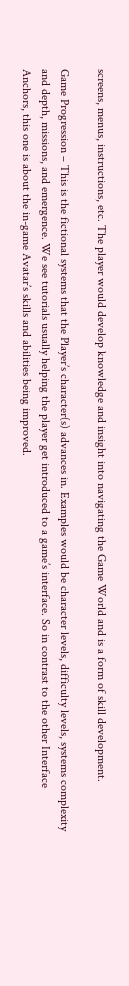screens, menus, instructions, etc. The player would develop knowledge and insight into navigating the Game World and is a form of skill development.

Game Progression – This is the fictional systems that the Player’s character(s) advances in. Examples would be character levels, difficulty levels, systems complexity and depth, missions, and emergence. We see tutorials usually helping the player get introduced to a game’s interface. So in contrast to the other Interface Anchors, this one is about the in-game Avatar’s skills and abilities being improved.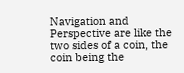Navigation and Perspective are like the two sides of a coin, the coin being the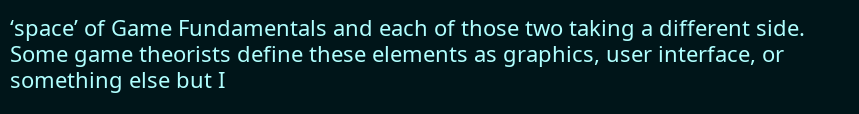‘space’ of Game Fundamentals and each of those two taking a different side. Some game theorists define these elements as graphics, user interface, or something else but I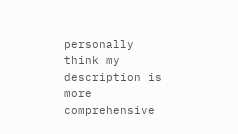personally think my description is more comprehensive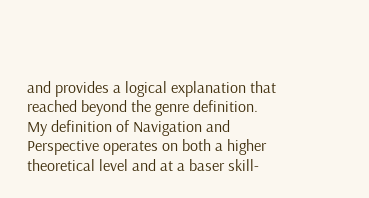and provides a logical explanation that reached beyond the genre definition. My definition of Navigation and Perspective operates on both a higher theoretical level and at a baser skill-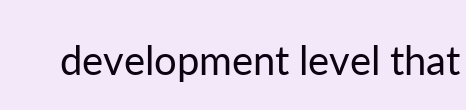development level that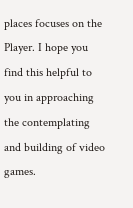places focuses on the Player. I hope you find this helpful to you in approaching the contemplating and building of video games.